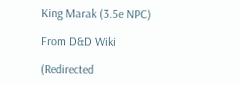King Marak (3.5e NPC)

From D&D Wiki

(Redirected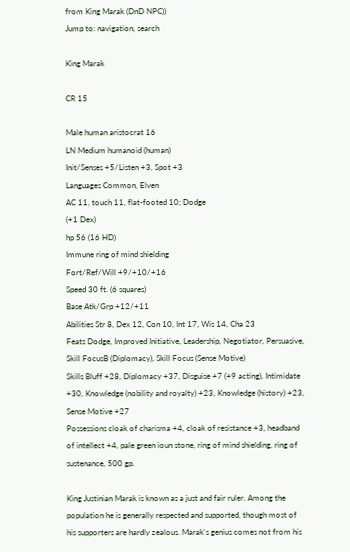from King Marak (DnD NPC))
Jump to: navigation, search

King Marak

CR 15

Male human aristocrat 16
LN Medium humanoid (human)
Init/Senses +5/Listen +3, Spot +3
Languages Common, Elven
AC 11, touch 11, flat-footed 10; Dodge
(+1 Dex)
hp 56 (16 HD)
Immune ring of mind shielding
Fort/Ref/Will +9/+10/+16
Speed 30 ft. (6 squares)
Base Atk/Grp +12/+11
Abilities Str 8, Dex 12, Con 10, Int 17, Wis 14, Cha 23
Feats Dodge, Improved Initiative, Leadership, Negotiator, Persuasive, Skill FocusB (Diplomacy), Skill Focus (Sense Motive)
Skills Bluff +28, Diplomacy +37, Disguise +7 (+9 acting), Intimidate +30, Knowledge (nobility and royalty) +23, Knowledge (history) +23, Sense Motive +27
Possessions cloak of charisma +4, cloak of resistance +3, headband of intellect +4, pale green ioun stone, ring of mind shielding, ring of sustenance, 500 gp.

King Justinian Marak is known as a just and fair ruler. Among the population he is generally respected and supported, though most of his supporters are hardly zealous. Marak's genius comes not from his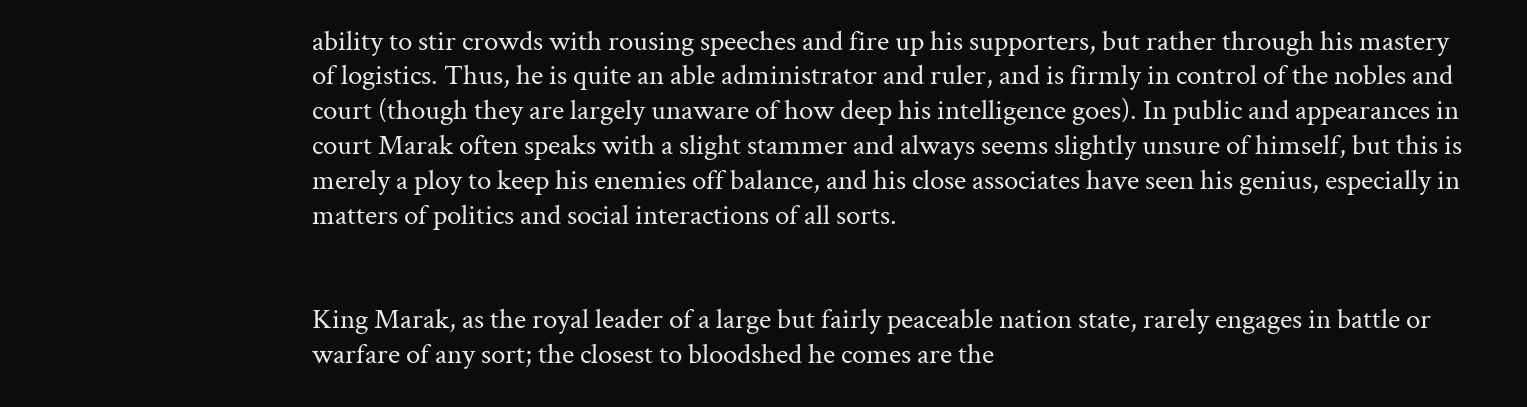ability to stir crowds with rousing speeches and fire up his supporters, but rather through his mastery of logistics. Thus, he is quite an able administrator and ruler, and is firmly in control of the nobles and court (though they are largely unaware of how deep his intelligence goes). In public and appearances in court Marak often speaks with a slight stammer and always seems slightly unsure of himself, but this is merely a ploy to keep his enemies off balance, and his close associates have seen his genius, especially in matters of politics and social interactions of all sorts.


King Marak, as the royal leader of a large but fairly peaceable nation state, rarely engages in battle or warfare of any sort; the closest to bloodshed he comes are the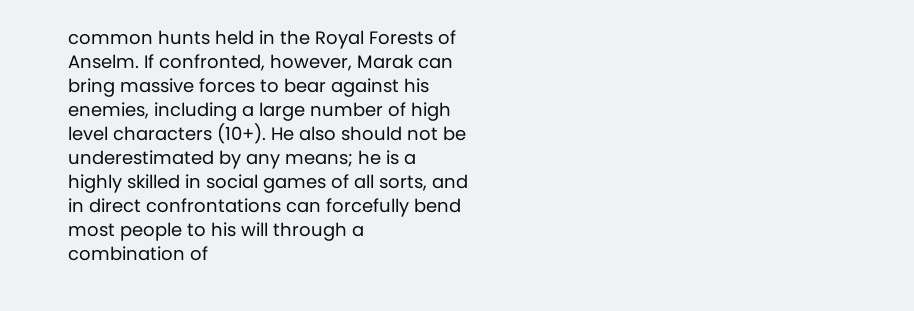common hunts held in the Royal Forests of Anselm. If confronted, however, Marak can bring massive forces to bear against his enemies, including a large number of high level characters (10+). He also should not be underestimated by any means; he is a highly skilled in social games of all sorts, and in direct confrontations can forcefully bend most people to his will through a combination of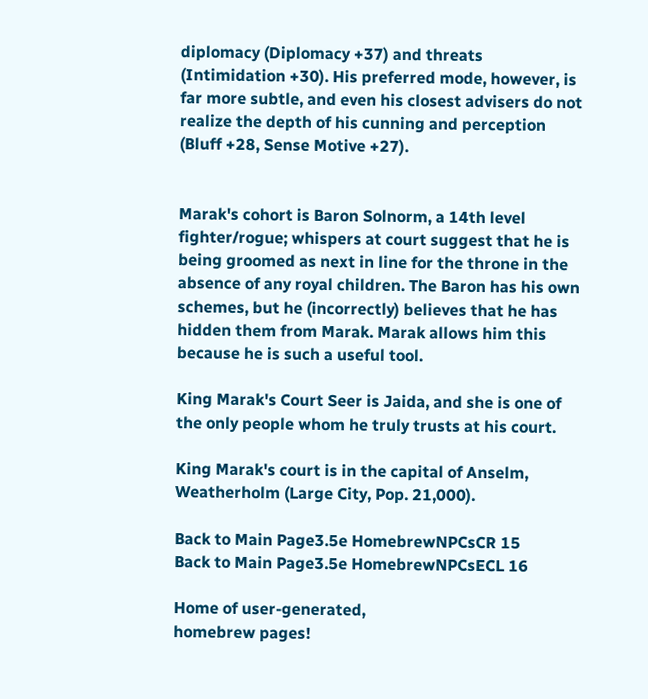diplomacy (Diplomacy +37) and threats (Intimidation +30). His preferred mode, however, is far more subtle, and even his closest advisers do not realize the depth of his cunning and perception (Bluff +28, Sense Motive +27).


Marak's cohort is Baron Solnorm, a 14th level fighter/rogue; whispers at court suggest that he is being groomed as next in line for the throne in the absence of any royal children. The Baron has his own schemes, but he (incorrectly) believes that he has hidden them from Marak. Marak allows him this because he is such a useful tool.

King Marak's Court Seer is Jaida, and she is one of the only people whom he truly trusts at his court.

King Marak's court is in the capital of Anselm, Weatherholm (Large City, Pop. 21,000).

Back to Main Page3.5e HomebrewNPCsCR 15
Back to Main Page3.5e HomebrewNPCsECL 16

Home of user-generated,
homebrew pages!